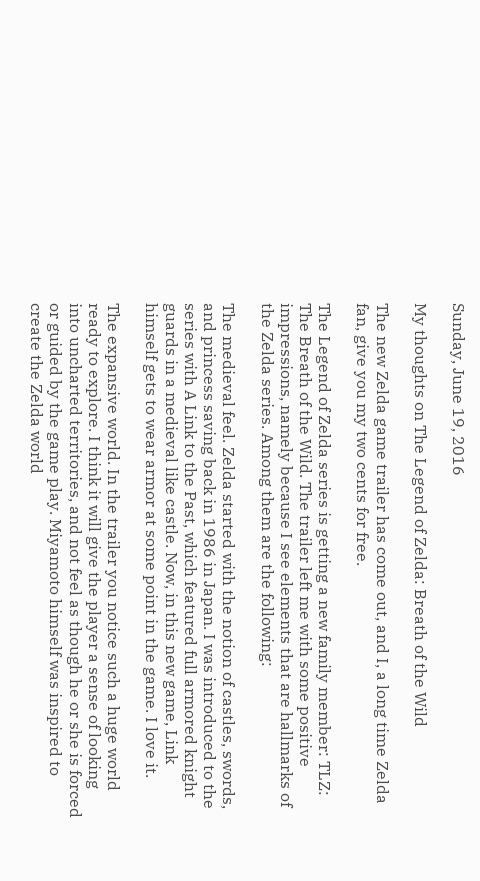Sunday, June 19, 2016

My thoughts on The Legend of Zelda: Breath of the Wild

The new Zelda game trailer has come out, and I, a long time Zelda fan, give you my two cents for free.

The Legend of Zelda series is getting a new family member: TLZ: The Breath of the Wild. The trailer left me with some positive impressions, namely because I see elements that are hallmarks of the Zelda series. Among them are the following:

The medieval feel. Zelda started with the notion of castles, swords, and princess saving back in 1986 in Japan. I was introduced to the series with A Link to the Past, which featured full armored knight guards in a medieval like castle. Now, in this new game, Link himself gets to wear armor at some point in the game. I love it.

The expansive world. In the trailer you notice such a huge world ready to explore. I think it will give the player a sense of looking into uncharted territories, and not feel as though he or she is forced or guided by the game play. Miyamoto himself was inspired to create the Zelda world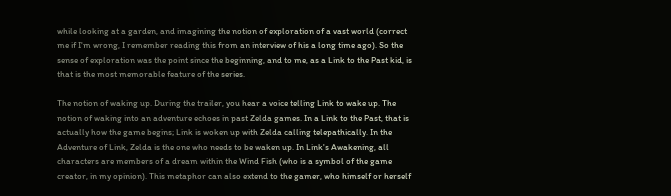while looking at a garden, and imagining the notion of exploration of a vast world (correct me if I'm wrong, I remember reading this from an interview of his a long time ago). So the sense of exploration was the point since the beginning, and to me, as a Link to the Past kid, is that is the most memorable feature of the series.

The notion of waking up. During the trailer, you hear a voice telling Link to wake up. The notion of waking into an adventure echoes in past Zelda games. In a Link to the Past, that is actually how the game begins; Link is woken up with Zelda calling telepathically. In the Adventure of Link, Zelda is the one who needs to be waken up. In Link's Awakening, all characters are members of a dream within the Wind Fish (who is a symbol of the game creator, in my opinion). This metaphor can also extend to the gamer, who himself or herself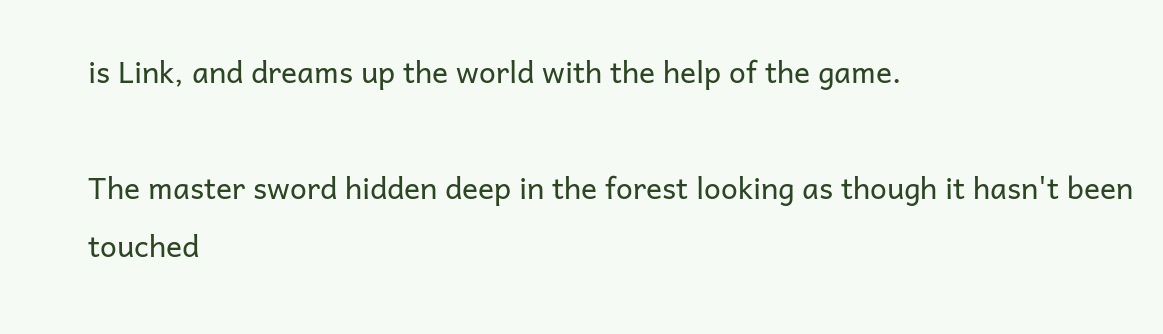is Link, and dreams up the world with the help of the game.

The master sword hidden deep in the forest looking as though it hasn't been touched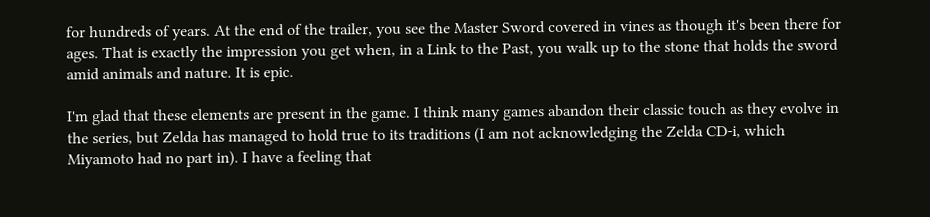for hundreds of years. At the end of the trailer, you see the Master Sword covered in vines as though it's been there for ages. That is exactly the impression you get when, in a Link to the Past, you walk up to the stone that holds the sword amid animals and nature. It is epic.

I'm glad that these elements are present in the game. I think many games abandon their classic touch as they evolve in the series, but Zelda has managed to hold true to its traditions (I am not acknowledging the Zelda CD-i, which Miyamoto had no part in). I have a feeling that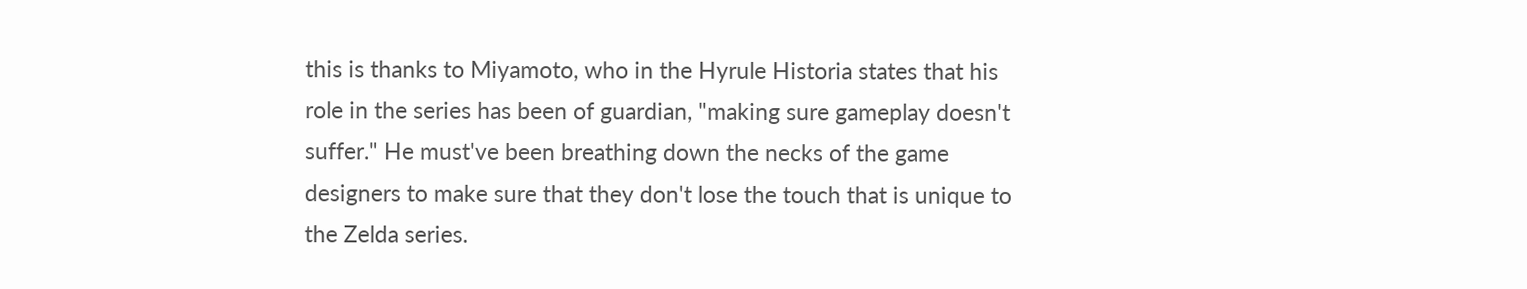this is thanks to Miyamoto, who in the Hyrule Historia states that his role in the series has been of guardian, "making sure gameplay doesn't suffer." He must've been breathing down the necks of the game designers to make sure that they don't lose the touch that is unique to the Zelda series.